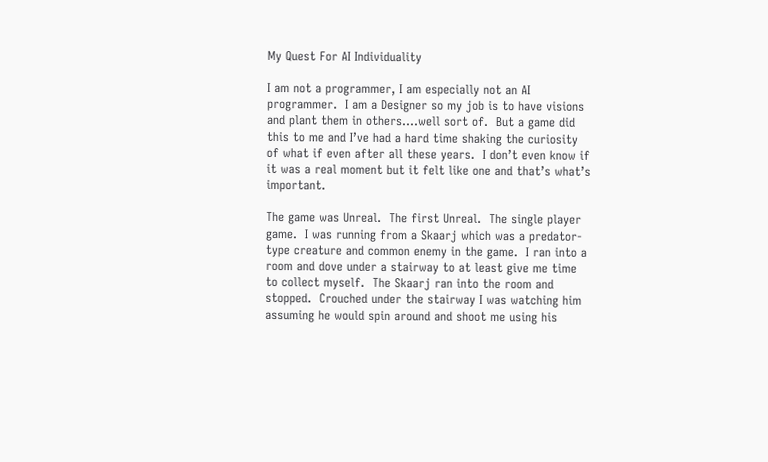My Quest For AI Individuality

I am not a programmer, I am especially not an AI programmer.  I am a Designer so my job is to have visions and plant them in others….well sort of.  But a game did this to me and I’ve had a hard time shaking the curiosity of what if even after all these years.  I don’t even know if it was a real moment but it felt like one and that’s what’s important.

The game was Unreal.  The first Unreal.  The single player game.  I was running from a Skaarj which was a predator-type creature and common enemy in the game.  I ran into a room and dove under a stairway to at least give me time to collect myself.  The Skaarj ran into the room and stopped.  Crouched under the stairway I was watching him assuming he would spin around and shoot me using his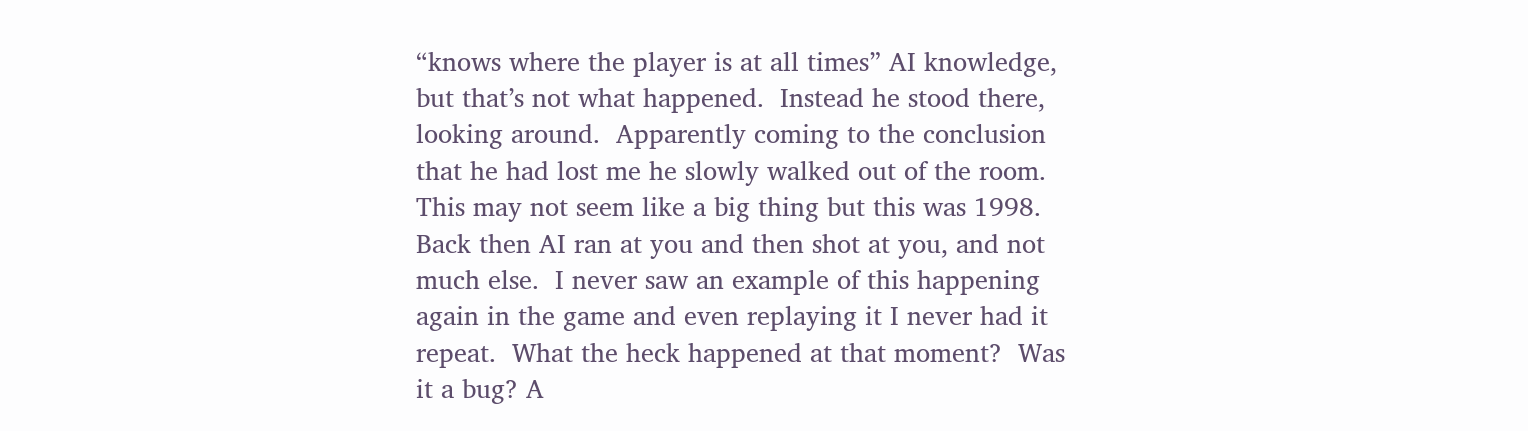“knows where the player is at all times” AI knowledge, but that’s not what happened.  Instead he stood there, looking around.  Apparently coming to the conclusion that he had lost me he slowly walked out of the room.  This may not seem like a big thing but this was 1998.  Back then AI ran at you and then shot at you, and not much else.  I never saw an example of this happening again in the game and even replaying it I never had it repeat.  What the heck happened at that moment?  Was it a bug? A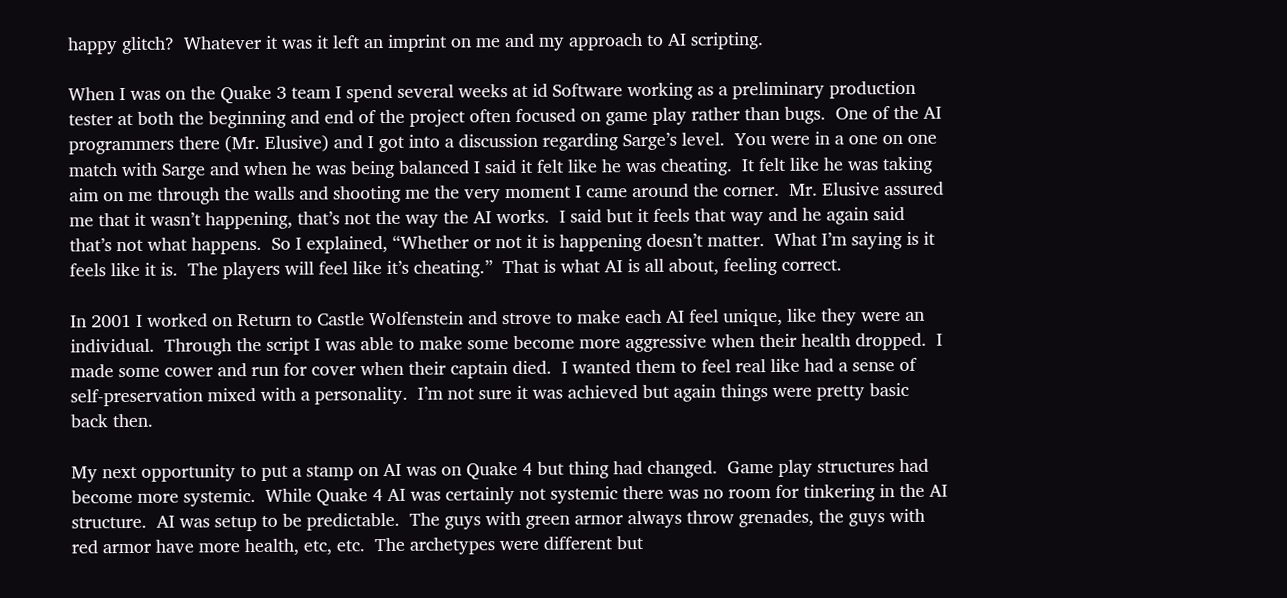happy glitch?  Whatever it was it left an imprint on me and my approach to AI scripting.

When I was on the Quake 3 team I spend several weeks at id Software working as a preliminary production tester at both the beginning and end of the project often focused on game play rather than bugs.  One of the AI programmers there (Mr. Elusive) and I got into a discussion regarding Sarge’s level.  You were in a one on one match with Sarge and when he was being balanced I said it felt like he was cheating.  It felt like he was taking aim on me through the walls and shooting me the very moment I came around the corner.  Mr. Elusive assured me that it wasn’t happening, that’s not the way the AI works.  I said but it feels that way and he again said that’s not what happens.  So I explained, “Whether or not it is happening doesn’t matter.  What I’m saying is it feels like it is.  The players will feel like it’s cheating.”  That is what AI is all about, feeling correct.

In 2001 I worked on Return to Castle Wolfenstein and strove to make each AI feel unique, like they were an individual.  Through the script I was able to make some become more aggressive when their health dropped.  I made some cower and run for cover when their captain died.  I wanted them to feel real like had a sense of self-preservation mixed with a personality.  I’m not sure it was achieved but again things were pretty basic back then.

My next opportunity to put a stamp on AI was on Quake 4 but thing had changed.  Game play structures had become more systemic.  While Quake 4 AI was certainly not systemic there was no room for tinkering in the AI structure.  AI was setup to be predictable.  The guys with green armor always throw grenades, the guys with red armor have more health, etc, etc.  The archetypes were different but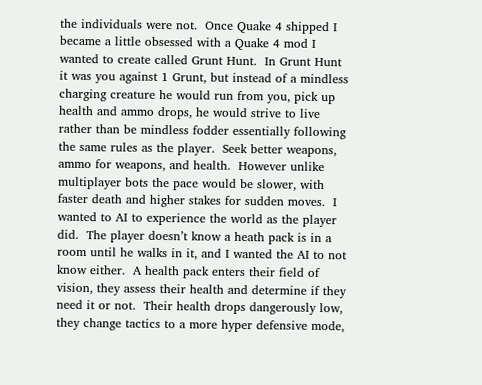the individuals were not.  Once Quake 4 shipped I became a little obsessed with a Quake 4 mod I wanted to create called Grunt Hunt.  In Grunt Hunt it was you against 1 Grunt, but instead of a mindless charging creature he would run from you, pick up health and ammo drops, he would strive to live rather than be mindless fodder essentially following the same rules as the player.  Seek better weapons, ammo for weapons, and health.  However unlike multiplayer bots the pace would be slower, with faster death and higher stakes for sudden moves.  I wanted to AI to experience the world as the player did.  The player doesn’t know a heath pack is in a room until he walks in it, and I wanted the AI to not know either.  A health pack enters their field of vision, they assess their health and determine if they need it or not.  Their health drops dangerously low, they change tactics to a more hyper defensive mode,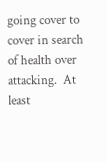going cover to cover in search of health over attacking.  At least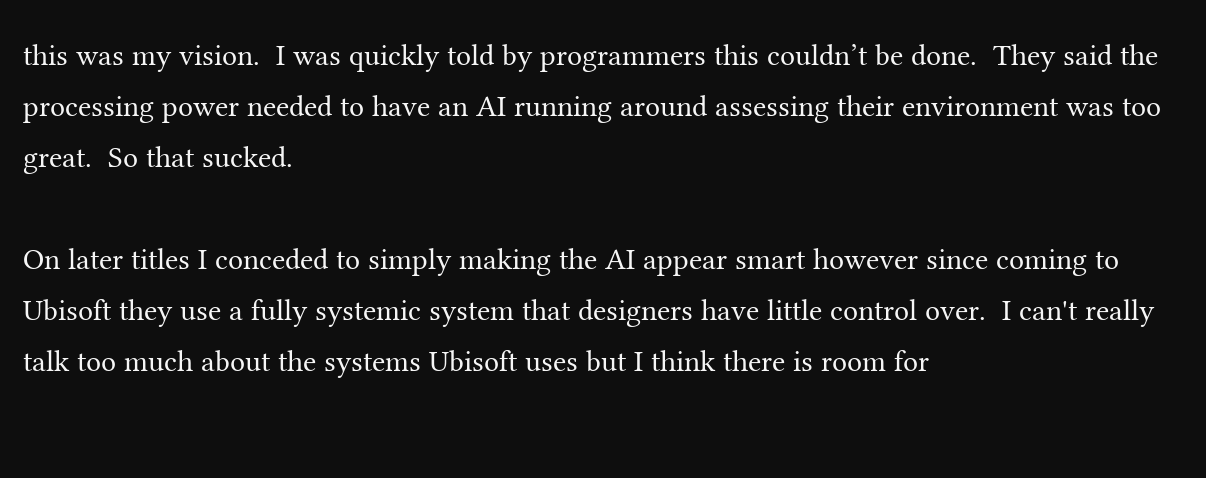this was my vision.  I was quickly told by programmers this couldn’t be done.  They said the processing power needed to have an AI running around assessing their environment was too great.  So that sucked.

On later titles I conceded to simply making the AI appear smart however since coming to Ubisoft they use a fully systemic system that designers have little control over.  I can't really talk too much about the systems Ubisoft uses but I think there is room for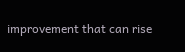improvement that can rise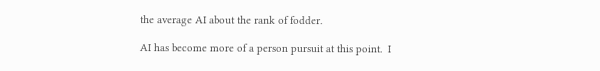the average AI about the rank of fodder.

AI has become more of a person pursuit at this point.  I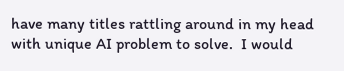have many titles rattling around in my head with unique AI problem to solve.  I would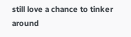still love a chance to tinker around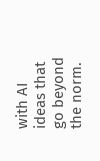with AI ideas that go beyond the norm.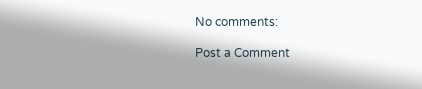No comments:

Post a Comment